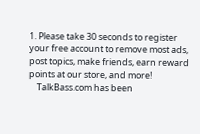1. Please take 30 seconds to register your free account to remove most ads, post topics, make friends, earn reward points at our store, and more!
    TalkBass.com has been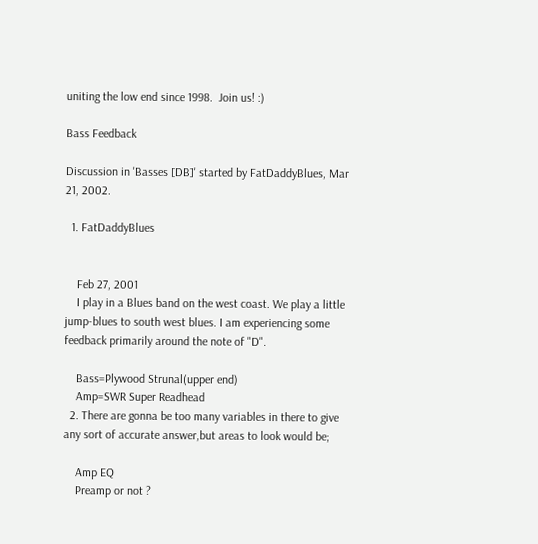uniting the low end since 1998.  Join us! :)

Bass Feedback

Discussion in 'Basses [DB]' started by FatDaddyBlues, Mar 21, 2002.

  1. FatDaddyBlues


    Feb 27, 2001
    I play in a Blues band on the west coast. We play a little jump-blues to south west blues. I am experiencing some feedback primarily around the note of "D".

    Bass=Plywood Strunal(upper end)
    Amp=SWR Super Readhead
  2. There are gonna be too many variables in there to give any sort of accurate answer,but areas to look would be;

    Amp EQ
    Preamp or not ?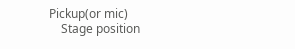Pickup(or mic)
    Stage position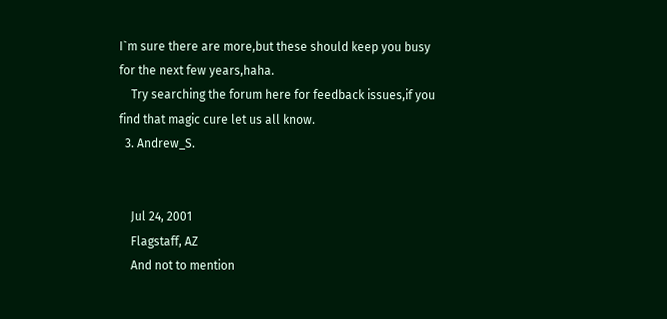I`m sure there are more,but these should keep you busy for the next few years,haha.
    Try searching the forum here for feedback issues,if you find that magic cure let us all know.
  3. Andrew_S.


    Jul 24, 2001
    Flagstaff, AZ
    And not to mention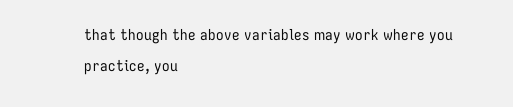that though the above variables may work where you practice, you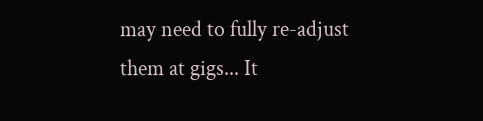may need to fully re-adjust them at gigs... It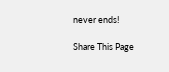never ends!

Share This Page